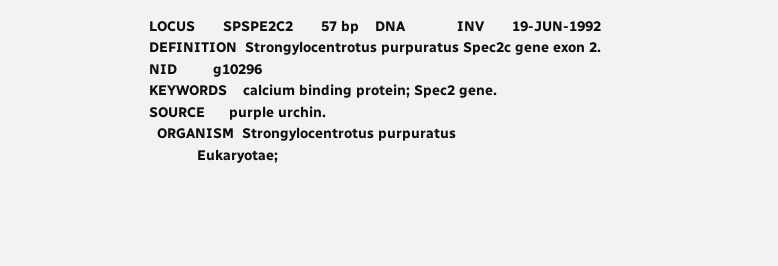LOCUS       SPSPE2C2       57 bp    DNA             INV       19-JUN-1992
DEFINITION  Strongylocentrotus purpuratus Spec2c gene exon 2.
NID         g10296
KEYWORDS    calcium binding protein; Spec2 gene.
SOURCE      purple urchin.
  ORGANISM  Strongylocentrotus purpuratus
            Eukaryotae;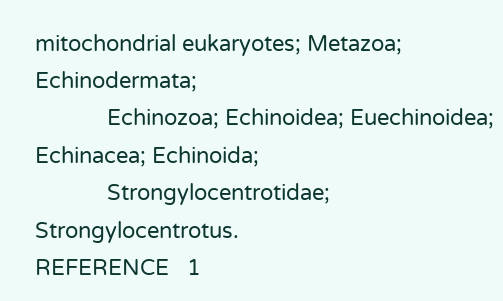mitochondrial eukaryotes; Metazoa; Echinodermata;
            Echinozoa; Echinoidea; Euechinoidea; Echinacea; Echinoida;
            Strongylocentrotidae; Strongylocentrotus.
REFERENCE   1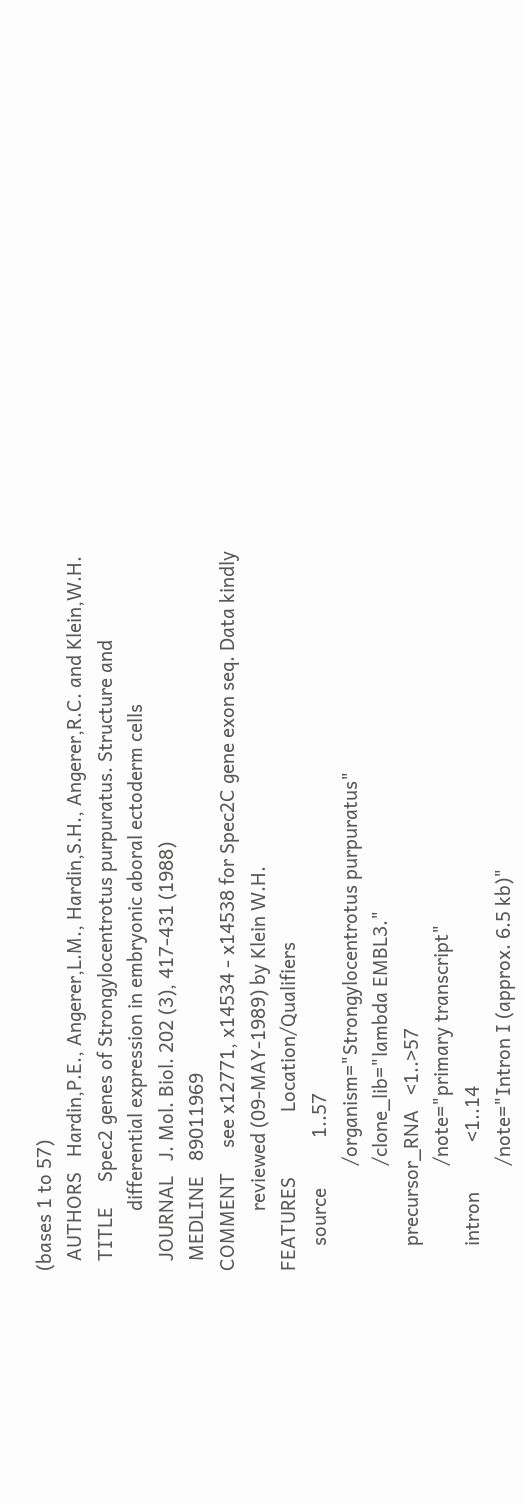(bases 1 to 57)
  AUTHORS   Hardin,P.E., Angerer,L.M., Hardin,S.H., Angerer,R.C. and Klein,W.H.
  TITLE     Spec2 genes of Strongylocentrotus purpuratus. Structure and
            differential expression in embryonic aboral ectoderm cells
  JOURNAL   J. Mol. Biol. 202 (3), 417-431 (1988)
  MEDLINE   89011969
COMMENT     see x12771, x14534 - x14538 for Spec2C gene exon seq. Data kindly
            reviewed (09-MAY-1989) by Klein W.H.
FEATURES             Location/Qualifiers
     source          1..57
                     /organism="Strongylocentrotus purpuratus"
                     /clone_lib="lambda EMBL3."
     precursor_RNA   <1..>57
                     /note="primary transcript"
     intron          <1..14
                     /note="Intron I (approx. 6.5 kb)"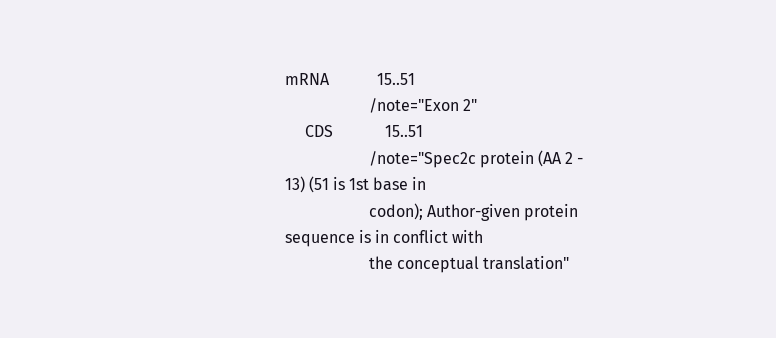mRNA            15..51
                     /note="Exon 2"
     CDS             15..51
                     /note="Spec2c protein (AA 2 - 13) (51 is 1st base in
                     codon); Author-given protein sequence is in conflict with
                     the conceptual translation"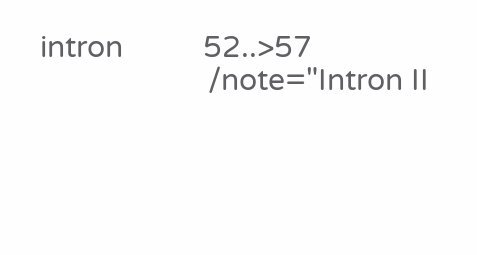intron          52..>57
                     /note="Intron II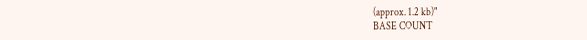(approx. 1.2 kb)"
BASE COUNT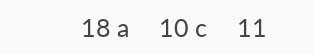18 a     10 c     11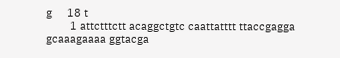g     18 t
        1 attctttctt acaggctgtc caattatttt ttaccgagga gcaaagaaaa ggtacga